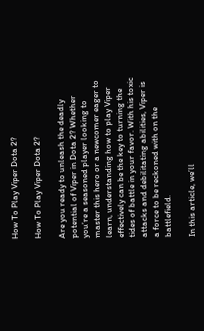How To Play Viper Dota 2?

How To Play Viper Dota 2?

Are you ready to unleash the deadly potential of Viper in Dota 2? Whether you’re a seasoned player looking to master this hero or a newcomer eager to learn, understanding how to play Viper effectively can be the key to turning the tides of battle in your favor. With his toxic attacks and debilitating abilities, Viper is a force to be reckoned with on the battlefield.

In this article, we’ll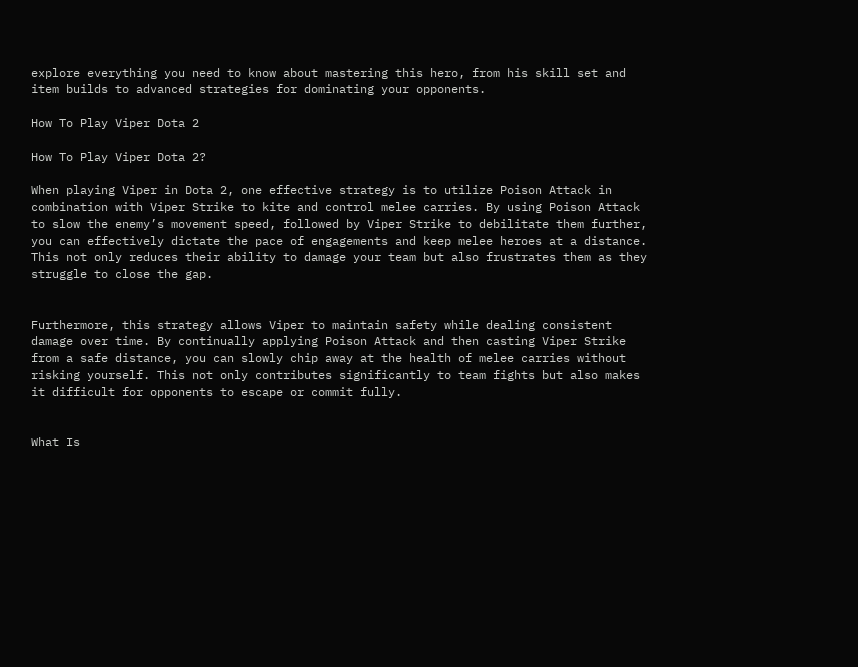explore everything you need to know about mastering this hero, from his skill set and item builds to advanced strategies for dominating your opponents.

How To Play Viper Dota 2

How To Play Viper Dota 2?

When playing Viper in Dota 2, one effective strategy is to utilize Poison Attack in combination with Viper Strike to kite and control melee carries. By using Poison Attack to slow the enemy’s movement speed, followed by Viper Strike to debilitate them further, you can effectively dictate the pace of engagements and keep melee heroes at a distance. This not only reduces their ability to damage your team but also frustrates them as they struggle to close the gap.


Furthermore, this strategy allows Viper to maintain safety while dealing consistent damage over time. By continually applying Poison Attack and then casting Viper Strike from a safe distance, you can slowly chip away at the health of melee carries without risking yourself. This not only contributes significantly to team fights but also makes it difficult for opponents to escape or commit fully.


What Is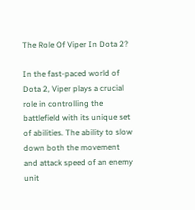The Role Of Viper In Dota 2?

In the fast-paced world of Dota 2, Viper plays a crucial role in controlling the battlefield with its unique set of abilities. The ability to slow down both the movement and attack speed of an enemy unit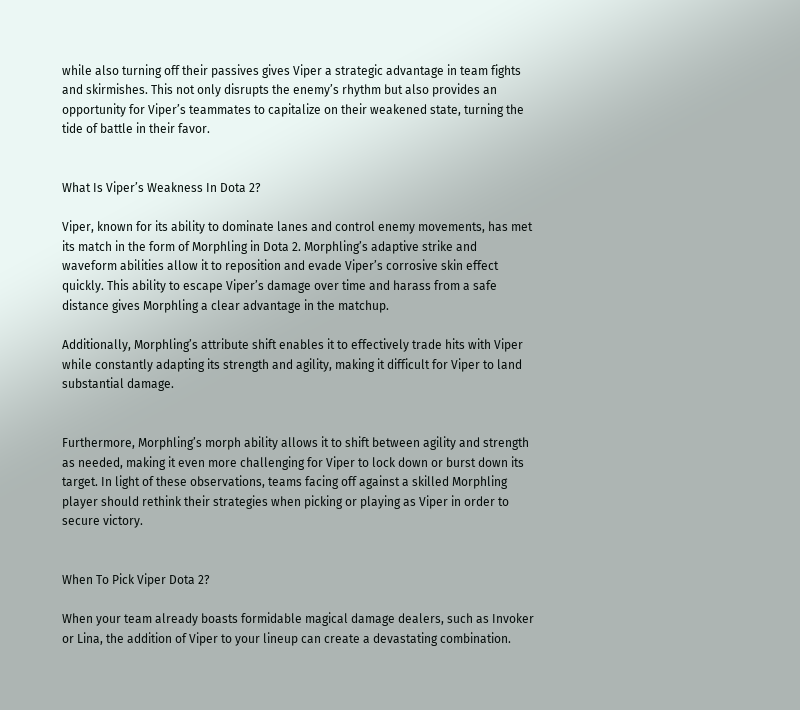while also turning off their passives gives Viper a strategic advantage in team fights and skirmishes. This not only disrupts the enemy’s rhythm but also provides an opportunity for Viper’s teammates to capitalize on their weakened state, turning the tide of battle in their favor.


What Is Viper’s Weakness In Dota 2?

Viper, known for its ability to dominate lanes and control enemy movements, has met its match in the form of Morphling in Dota 2. Morphling’s adaptive strike and waveform abilities allow it to reposition and evade Viper’s corrosive skin effect quickly. This ability to escape Viper’s damage over time and harass from a safe distance gives Morphling a clear advantage in the matchup.

Additionally, Morphling’s attribute shift enables it to effectively trade hits with Viper while constantly adapting its strength and agility, making it difficult for Viper to land substantial damage.


Furthermore, Morphling’s morph ability allows it to shift between agility and strength as needed, making it even more challenging for Viper to lock down or burst down its target. In light of these observations, teams facing off against a skilled Morphling player should rethink their strategies when picking or playing as Viper in order to secure victory.


When To Pick Viper Dota 2?

When your team already boasts formidable magical damage dealers, such as Invoker or Lina, the addition of Viper to your lineup can create a devastating combination.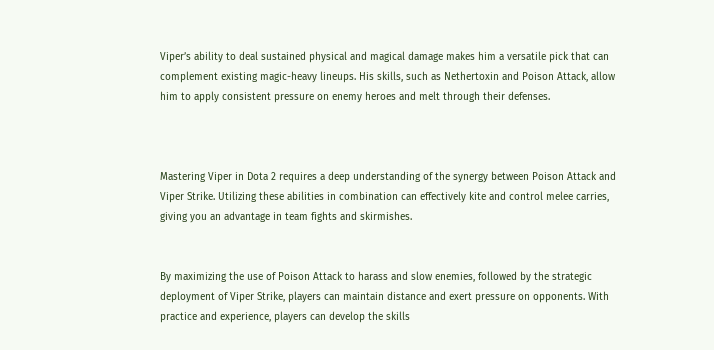Viper’s ability to deal sustained physical and magical damage makes him a versatile pick that can complement existing magic-heavy lineups. His skills, such as Nethertoxin and Poison Attack, allow him to apply consistent pressure on enemy heroes and melt through their defenses.



Mastering Viper in Dota 2 requires a deep understanding of the synergy between Poison Attack and Viper Strike. Utilizing these abilities in combination can effectively kite and control melee carries, giving you an advantage in team fights and skirmishes.


By maximizing the use of Poison Attack to harass and slow enemies, followed by the strategic deployment of Viper Strike, players can maintain distance and exert pressure on opponents. With practice and experience, players can develop the skills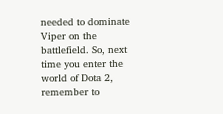needed to dominate Viper on the battlefield. So, next time you enter the world of Dota 2, remember to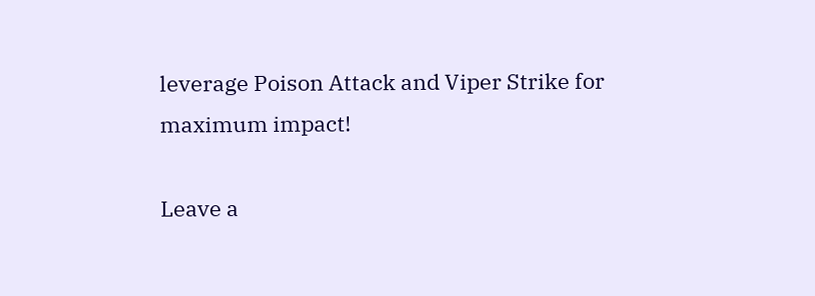leverage Poison Attack and Viper Strike for maximum impact!

Leave a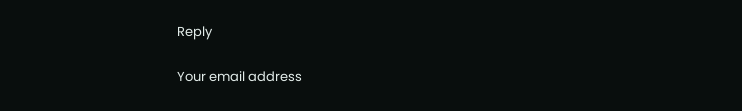Reply

Your email address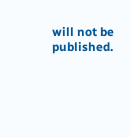will not be published.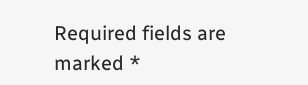Required fields are marked *